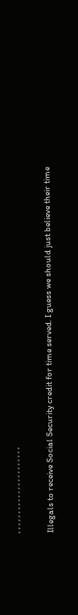, , , , , , , , , , , , , , , , , , , , , ,

Illegals to receive Social Security credit for time served. I guess we should just believe their time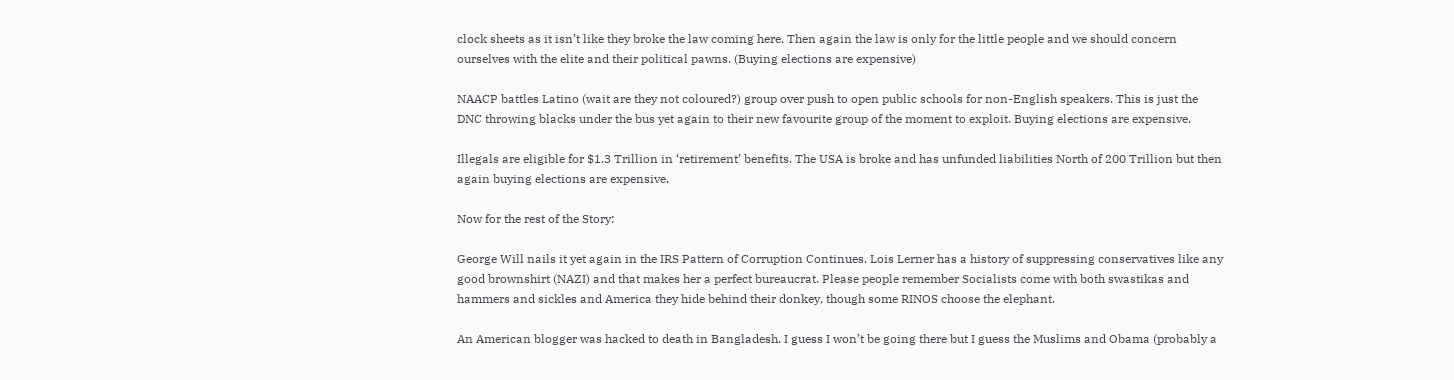clock sheets as it isn’t like they broke the law coming here. Then again the law is only for the little people and we should concern ourselves with the elite and their political pawns. (Buying elections are expensive)

NAACP battles Latino (wait are they not coloured?) group over push to open public schools for non-English speakers. This is just the DNC throwing blacks under the bus yet again to their new favourite group of the moment to exploit. Buying elections are expensive.

Illegals are eligible for $1.3 Trillion in ‘retirement’ benefits. The USA is broke and has unfunded liabilities North of 200 Trillion but then again buying elections are expensive.

Now for the rest of the Story:

George Will nails it yet again in the IRS Pattern of Corruption Continues. Lois Lerner has a history of suppressing conservatives like any good brownshirt (NAZI) and that makes her a perfect bureaucrat. Please people remember Socialists come with both swastikas and hammers and sickles and America they hide behind their donkey, though some RINOS choose the elephant.

An American blogger was hacked to death in Bangladesh. I guess I won’t be going there but I guess the Muslims and Obama (probably a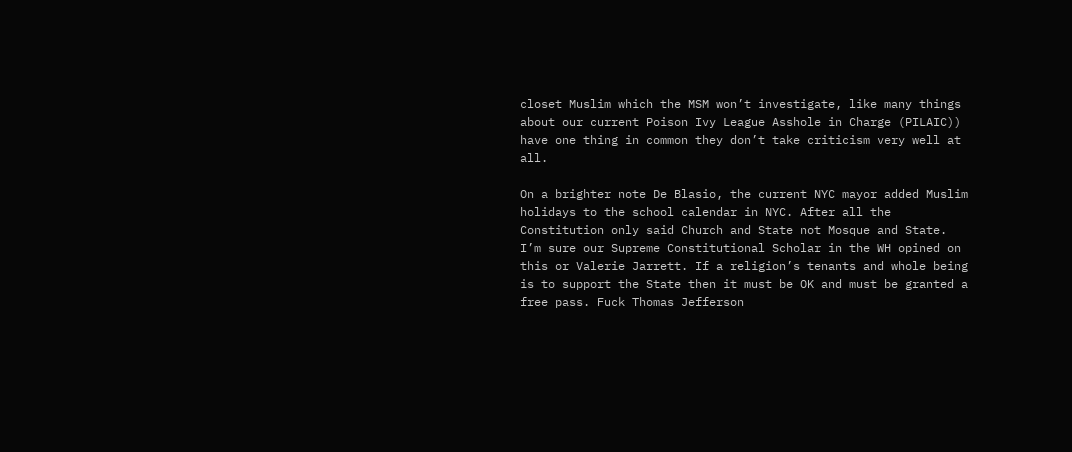closet Muslim which the MSM won’t investigate, like many things about our current Poison Ivy League Asshole in Charge (PILAIC)) have one thing in common they don’t take criticism very well at all.

On a brighter note De Blasio, the current NYC mayor added Muslim holidays to the school calendar in NYC. After all the Constitution only said Church and State not Mosque and State. I’m sure our Supreme Constitutional Scholar in the WH opined on this or Valerie Jarrett. If a religion’s tenants and whole being is to support the State then it must be OK and must be granted a free pass. Fuck Thomas Jefferson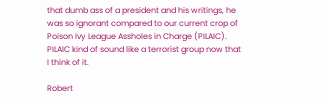that dumb ass of a president and his writings, he was so ignorant compared to our current crop of Poison Ivy League Assholes in Charge (PILAIC). PILAIC kind of sound like a terrorist group now that I think of it.

Robert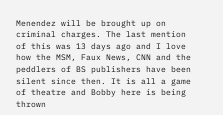Menendez will be brought up on criminal charges. The last mention of this was 13 days ago and I love how the MSM, Faux News, CNN and the peddlers of BS publishers have been silent since then. It is all a game of theatre and Bobby here is being thrown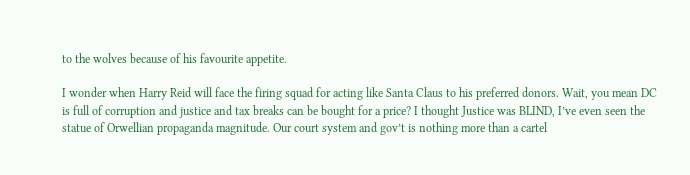to the wolves because of his favourite appetite.

I wonder when Harry Reid will face the firing squad for acting like Santa Claus to his preferred donors. Wait, you mean DC is full of corruption and justice and tax breaks can be bought for a price? I thought Justice was BLIND, I’ve even seen the statue of Orwellian propaganda magnitude. Our court system and gov’t is nothing more than a cartel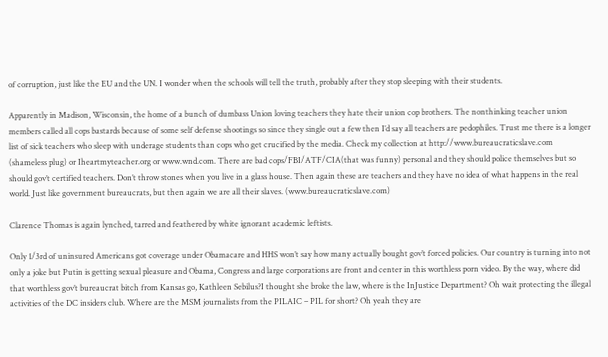of corruption, just like the EU and the UN. I wonder when the schools will tell the truth, probably after they stop sleeping with their students.

Apparently in Madison, Wisconsin, the home of a bunch of dumbass Union loving teachers they hate their union cop brothers. The nonthinking teacher union members called all cops bastards because of some self defense shootings so since they single out a few then I’d say all teachers are pedophiles. Trust me there is a longer list of sick teachers who sleep with underage students than cops who get crucified by the media. Check my collection at http://www.bureaucraticslave.com (shameless plug) or Iheartmyteacher.org or www.wnd.com. There are bad cops/FBI/ATF/CIA(that was funny) personal and they should police themselves but so should gov’t certified teachers. Don’t throw stones when you live in a glass house. Then again these are teachers and they have no idea of what happens in the real world. Just like government bureaucrats, but then again we are all their slaves. (www.bureaucraticslave.com)

Clarence Thomas is again lynched, tarred and feathered by white ignorant academic leftists.

Only 1/3rd of uninsured Americans got coverage under Obamacare and HHS won’t say how many actually bought gov’t forced policies. Our country is turning into not only a joke but Putin is getting sexual pleasure and Obama, Congress and large corporations are front and center in this worthless porn video. By the way, where did that worthless gov’t bureaucrat bitch from Kansas go, Kathleen Sebilus?I thought she broke the law, where is the InJustice Department? Oh wait protecting the illegal activities of the DC insiders club. Where are the MSM journalists from the PILAIC – PIL for short? Oh yeah they are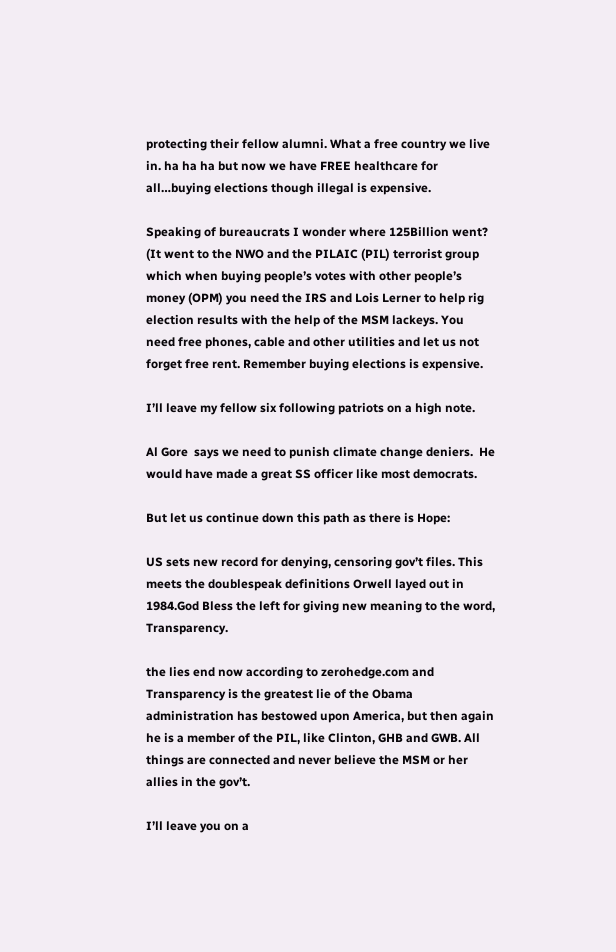protecting their fellow alumni. What a free country we live in. ha ha ha but now we have FREE healthcare for all…buying elections though illegal is expensive.

Speaking of bureaucrats I wonder where 125Billion went? (It went to the NWO and the PILAIC (PIL) terrorist group which when buying people’s votes with other people’s money (OPM) you need the IRS and Lois Lerner to help rig election results with the help of the MSM lackeys. You need free phones, cable and other utilities and let us not forget free rent. Remember buying elections is expensive.

I’ll leave my fellow six following patriots on a high note.

Al Gore  says we need to punish climate change deniers.  He would have made a great SS officer like most democrats.

But let us continue down this path as there is Hope:

US sets new record for denying, censoring gov’t files. This meets the doublespeak definitions Orwell layed out in 1984.God Bless the left for giving new meaning to the word, Transparency.

the lies end now according to zerohedge.com and Transparency is the greatest lie of the Obama administration has bestowed upon America, but then again he is a member of the PIL, like Clinton, GHB and GWB. All things are connected and never believe the MSM or her allies in the gov’t.

I’ll leave you on a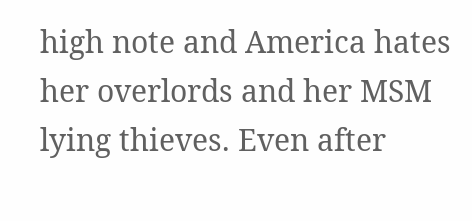high note and America hates her overlords and her MSM lying thieves. Even after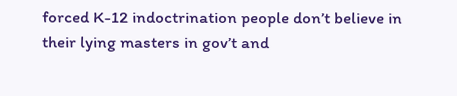forced K-12 indoctrination people don’t believe in their lying masters in gov’t and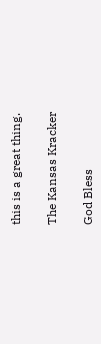this is a great thing.

The Kansas Kracker

God Bless